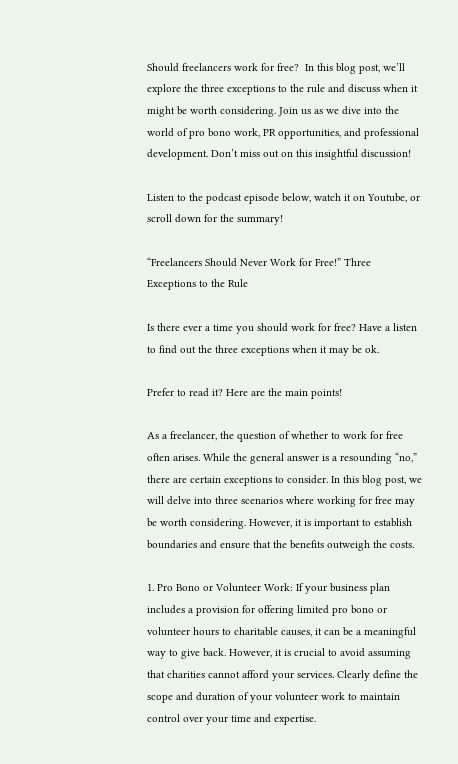Should freelancers work for free?  In this blog post, we’ll explore the three exceptions to the rule and discuss when it might be worth considering. Join us as we dive into the world of pro bono work, PR opportunities, and professional development. Don’t miss out on this insightful discussion!

Listen to the podcast episode below, watch it on Youtube, or scroll down for the summary!

“Freelancers Should Never Work for Free!” Three Exceptions to the Rule

Is there ever a time you should work for free? Have a listen to find out the three exceptions when it may be ok.

Prefer to read it? Here are the main points!

As a freelancer, the question of whether to work for free often arises. While the general answer is a resounding “no,” there are certain exceptions to consider. In this blog post, we will delve into three scenarios where working for free may be worth considering. However, it is important to establish boundaries and ensure that the benefits outweigh the costs.

1. Pro Bono or Volunteer Work: If your business plan includes a provision for offering limited pro bono or volunteer hours to charitable causes, it can be a meaningful way to give back. However, it is crucial to avoid assuming that charities cannot afford your services. Clearly define the scope and duration of your volunteer work to maintain control over your time and expertise.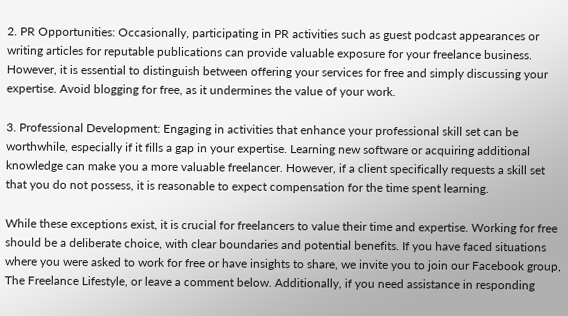2. PR Opportunities: Occasionally, participating in PR activities such as guest podcast appearances or writing articles for reputable publications can provide valuable exposure for your freelance business. However, it is essential to distinguish between offering your services for free and simply discussing your expertise. Avoid blogging for free, as it undermines the value of your work.

3. Professional Development: Engaging in activities that enhance your professional skill set can be worthwhile, especially if it fills a gap in your expertise. Learning new software or acquiring additional knowledge can make you a more valuable freelancer. However, if a client specifically requests a skill set that you do not possess, it is reasonable to expect compensation for the time spent learning.

While these exceptions exist, it is crucial for freelancers to value their time and expertise. Working for free should be a deliberate choice, with clear boundaries and potential benefits. If you have faced situations where you were asked to work for free or have insights to share, we invite you to join our Facebook group, The Freelance Lifestyle, or leave a comment below. Additionally, if you need assistance in responding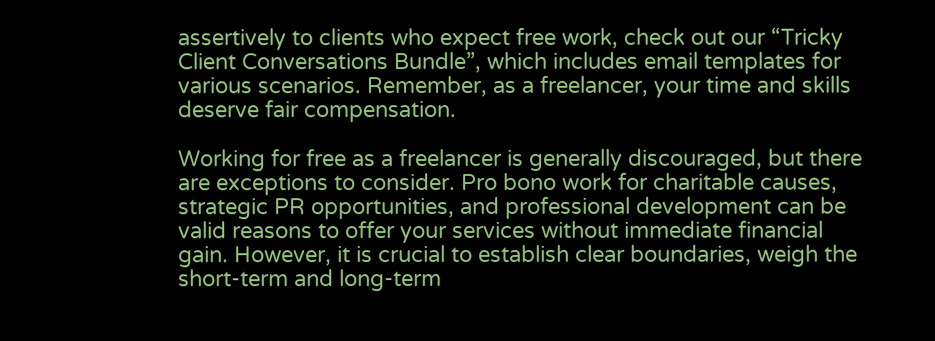assertively to clients who expect free work, check out our “Tricky Client Conversations Bundle”, which includes email templates for various scenarios. Remember, as a freelancer, your time and skills deserve fair compensation.

Working for free as a freelancer is generally discouraged, but there are exceptions to consider. Pro bono work for charitable causes, strategic PR opportunities, and professional development can be valid reasons to offer your services without immediate financial gain. However, it is crucial to establish clear boundaries, weigh the short-term and long-term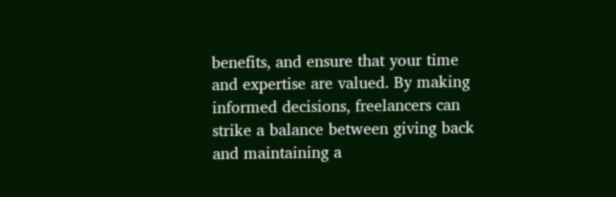benefits, and ensure that your time and expertise are valued. By making informed decisions, freelancers can strike a balance between giving back and maintaining a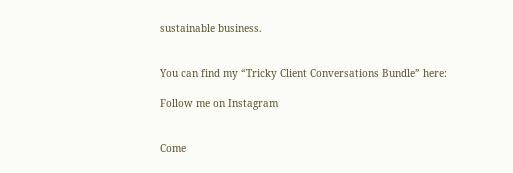sustainable business.


You can find my “Tricky Client Conversations Bundle” here:

Follow me on Instagram


Come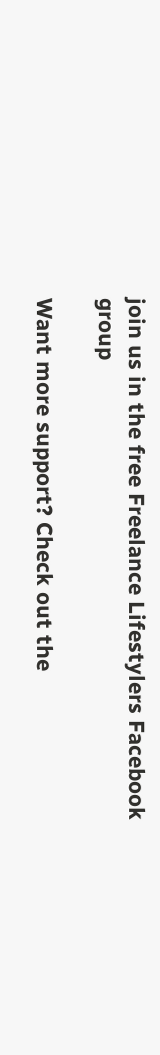join us in the free Freelance Lifestylers Facebook group

Want more support? Check out the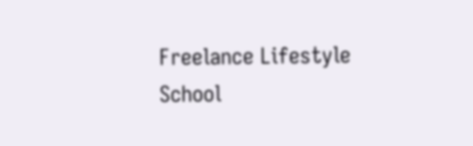Freelance Lifestyle School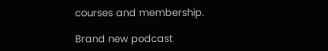courses and membership.

Brand new podcast